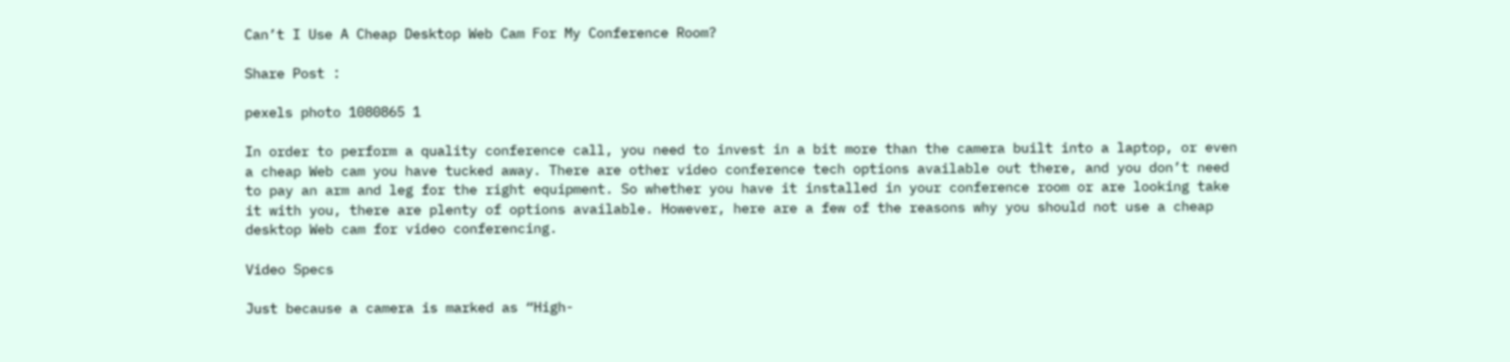Can’t I Use A Cheap Desktop Web Cam For My Conference Room?

Share Post :

pexels photo 1080865 1

In order to perform a quality conference call, you need to invest in a bit more than the camera built into a laptop, or even a cheap Web cam you have tucked away. There are other video conference tech options available out there, and you don’t need to pay an arm and leg for the right equipment. So whether you have it installed in your conference room or are looking take it with you, there are plenty of options available. However, here are a few of the reasons why you should not use a cheap desktop Web cam for video conferencing.

Video Specs

Just because a camera is marked as “High-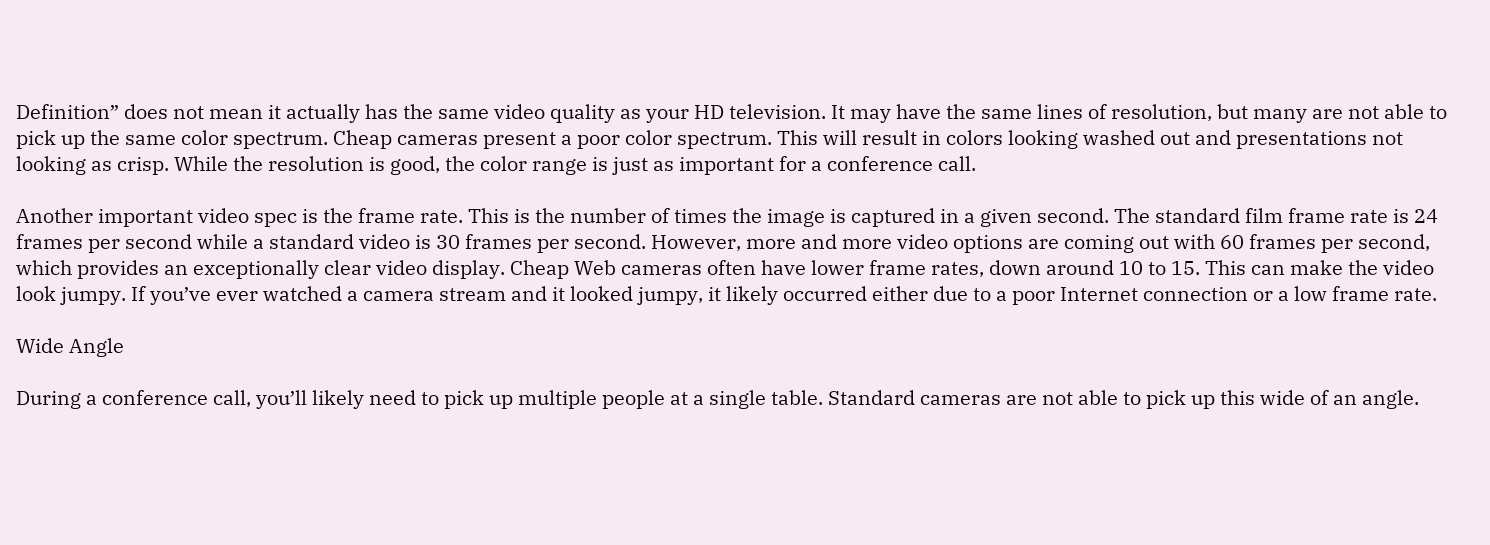Definition” does not mean it actually has the same video quality as your HD television. It may have the same lines of resolution, but many are not able to pick up the same color spectrum. Cheap cameras present a poor color spectrum. This will result in colors looking washed out and presentations not looking as crisp. While the resolution is good, the color range is just as important for a conference call.

Another important video spec is the frame rate. This is the number of times the image is captured in a given second. The standard film frame rate is 24 frames per second while a standard video is 30 frames per second. However, more and more video options are coming out with 60 frames per second, which provides an exceptionally clear video display. Cheap Web cameras often have lower frame rates, down around 10 to 15. This can make the video look jumpy. If you’ve ever watched a camera stream and it looked jumpy, it likely occurred either due to a poor Internet connection or a low frame rate.

Wide Angle

During a conference call, you’ll likely need to pick up multiple people at a single table. Standard cameras are not able to pick up this wide of an angle.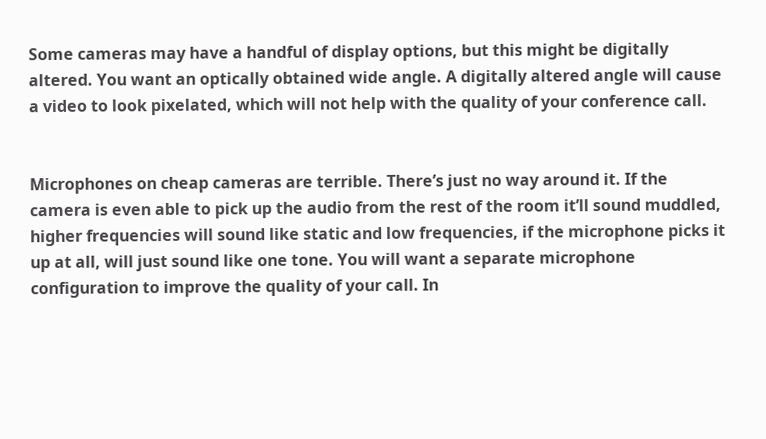Some cameras may have a handful of display options, but this might be digitally altered. You want an optically obtained wide angle. A digitally altered angle will cause a video to look pixelated, which will not help with the quality of your conference call.


Microphones on cheap cameras are terrible. There’s just no way around it. If the camera is even able to pick up the audio from the rest of the room it’ll sound muddled, higher frequencies will sound like static and low frequencies, if the microphone picks it up at all, will just sound like one tone. You will want a separate microphone configuration to improve the quality of your call. In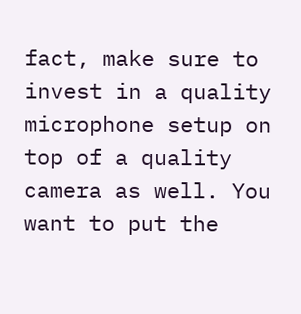fact, make sure to invest in a quality microphone setup on top of a quality camera as well. You want to put the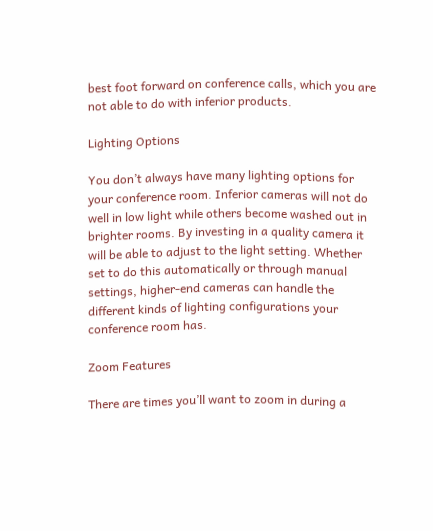best foot forward on conference calls, which you are not able to do with inferior products.

Lighting Options

You don’t always have many lighting options for your conference room. Inferior cameras will not do well in low light while others become washed out in brighter rooms. By investing in a quality camera it will be able to adjust to the light setting. Whether set to do this automatically or through manual settings, higher-end cameras can handle the different kinds of lighting configurations your conference room has.

Zoom Features

There are times you’ll want to zoom in during a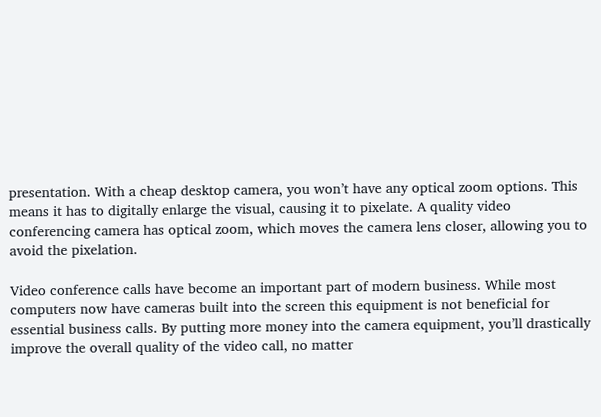presentation. With a cheap desktop camera, you won’t have any optical zoom options. This means it has to digitally enlarge the visual, causing it to pixelate. A quality video conferencing camera has optical zoom, which moves the camera lens closer, allowing you to avoid the pixelation.

Video conference calls have become an important part of modern business. While most computers now have cameras built into the screen this equipment is not beneficial for essential business calls. By putting more money into the camera equipment, you’ll drastically improve the overall quality of the video call, no matter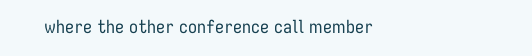where the other conference call member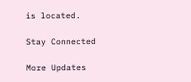is located.

Stay Connected

More Updates